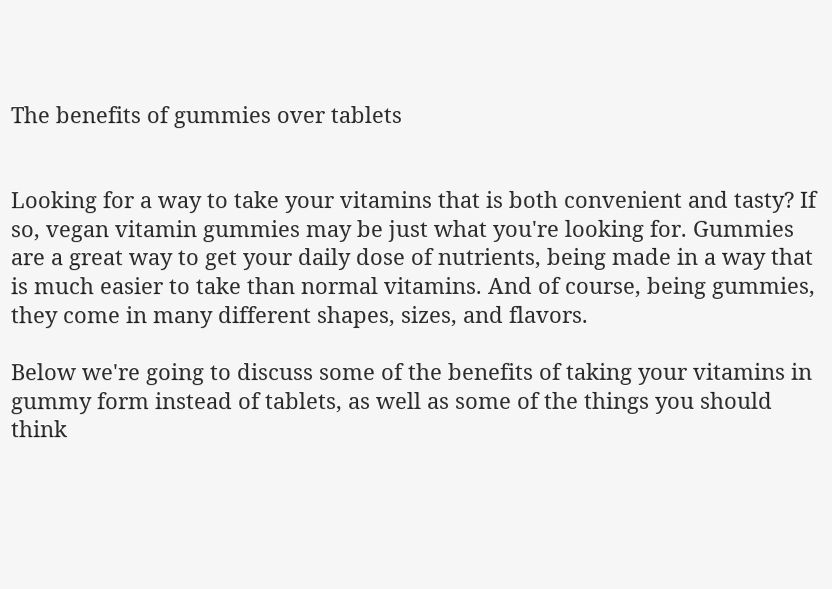The benefits of gummies over tablets


Looking for a way to take your vitamins that is both convenient and tasty? If so, vegan vitamin gummies may be just what you're looking for. Gummies are a great way to get your daily dose of nutrients, being made in a way that is much easier to take than normal vitamins. And of course, being gummies, they come in many different shapes, sizes, and flavors.

Below we're going to discuss some of the benefits of taking your vitamins in gummy form instead of tablets, as well as some of the things you should think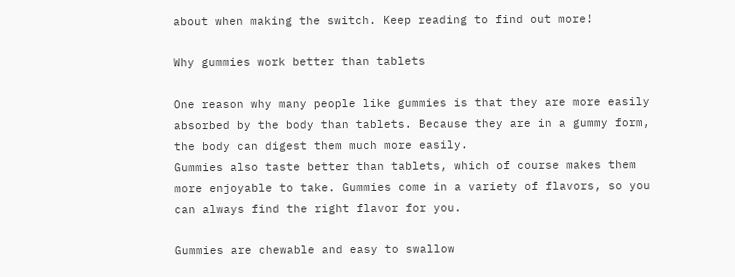about when making the switch. Keep reading to find out more!

Why gummies work better than tablets

One reason why many people like gummies is that they are more easily absorbed by the body than tablets. Because they are in a gummy form, the body can digest them much more easily.
Gummies also taste better than tablets, which of course makes them more enjoyable to take. Gummies come in a variety of flavors, so you can always find the right flavor for you.

Gummies are chewable and easy to swallow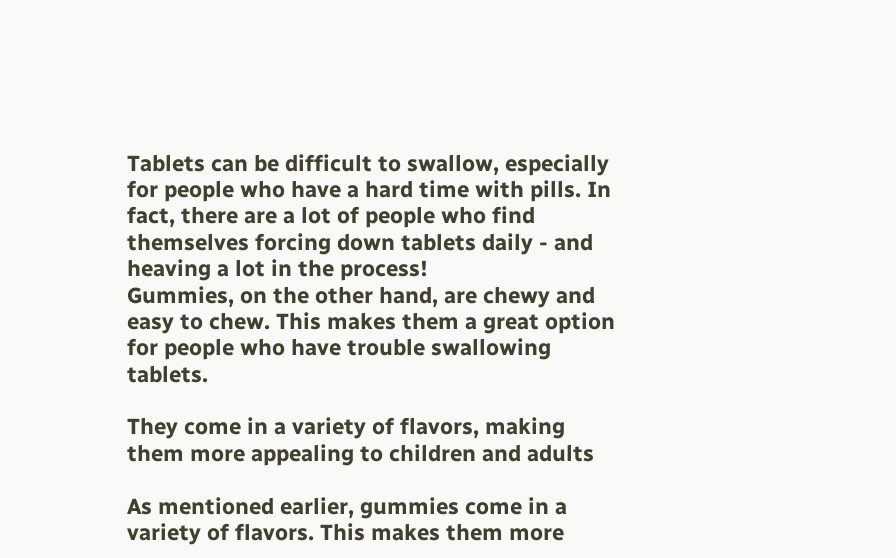Tablets can be difficult to swallow, especially for people who have a hard time with pills. In fact, there are a lot of people who find themselves forcing down tablets daily - and heaving a lot in the process!
Gummies, on the other hand, are chewy and easy to chew. This makes them a great option for people who have trouble swallowing tablets.

They come in a variety of flavors, making them more appealing to children and adults

As mentioned earlier, gummies come in a variety of flavors. This makes them more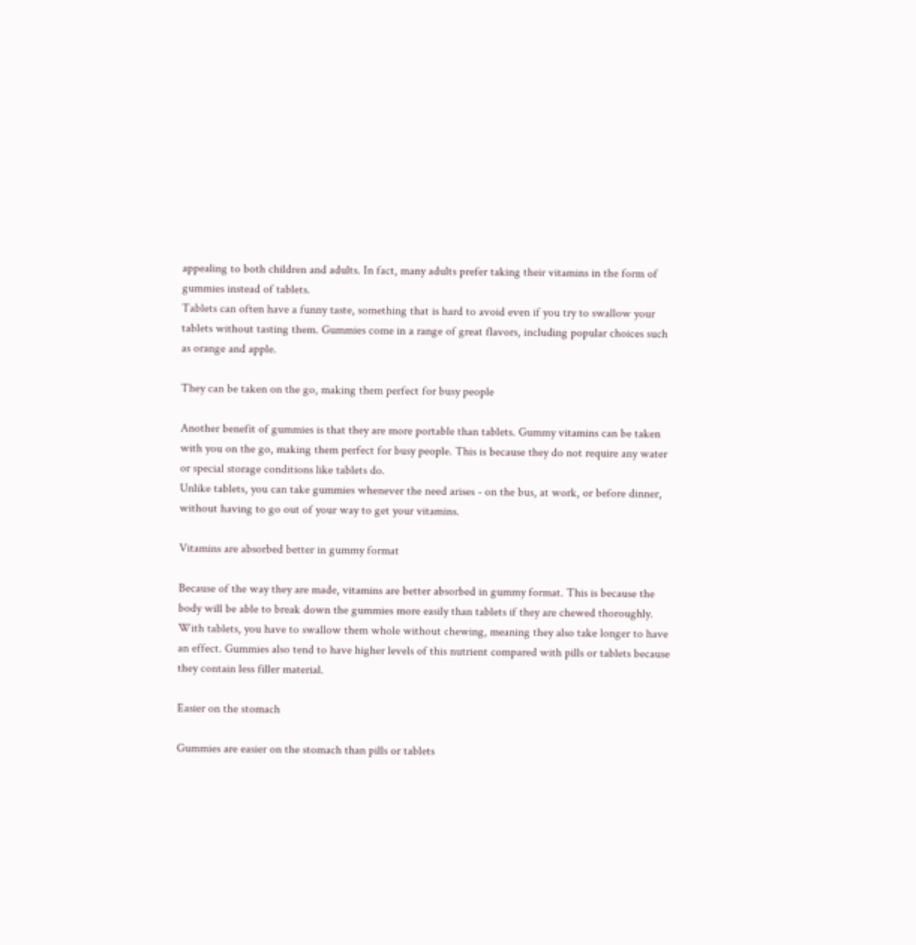appealing to both children and adults. In fact, many adults prefer taking their vitamins in the form of gummies instead of tablets.
Tablets can often have a funny taste, something that is hard to avoid even if you try to swallow your tablets without tasting them. Gummies come in a range of great flavors, including popular choices such as orange and apple.

They can be taken on the go, making them perfect for busy people

Another benefit of gummies is that they are more portable than tablets. Gummy vitamins can be taken with you on the go, making them perfect for busy people. This is because they do not require any water or special storage conditions like tablets do.
Unlike tablets, you can take gummies whenever the need arises - on the bus, at work, or before dinner, without having to go out of your way to get your vitamins.

Vitamins are absorbed better in gummy format

Because of the way they are made, vitamins are better absorbed in gummy format. This is because the body will be able to break down the gummies more easily than tablets if they are chewed thoroughly.
With tablets, you have to swallow them whole without chewing, meaning they also take longer to have an effect. Gummies also tend to have higher levels of this nutrient compared with pills or tablets because they contain less filler material.

Easier on the stomach

Gummies are easier on the stomach than pills or tablets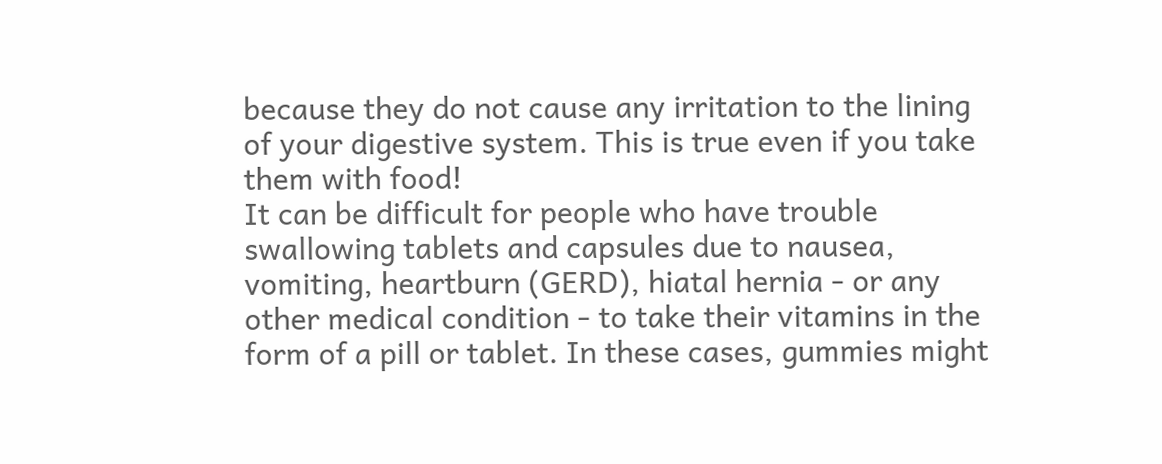because they do not cause any irritation to the lining of your digestive system. This is true even if you take them with food!
It can be difficult for people who have trouble swallowing tablets and capsules due to nausea, vomiting, heartburn (GERD), hiatal hernia - or any other medical condition - to take their vitamins in the form of a pill or tablet. In these cases, gummies might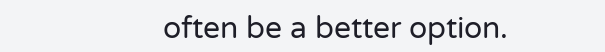often be a better option.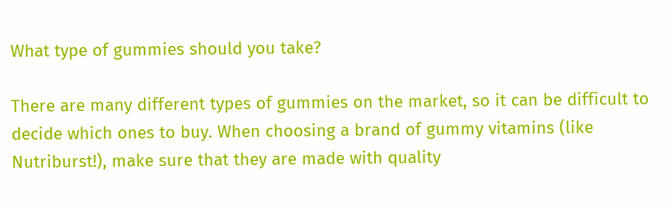What type of gummies should you take?

There are many different types of gummies on the market, so it can be difficult to decide which ones to buy. When choosing a brand of gummy vitamins (like Nutriburst!), make sure that they are made with quality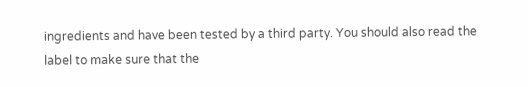ingredients and have been tested by a third party. You should also read the label to make sure that the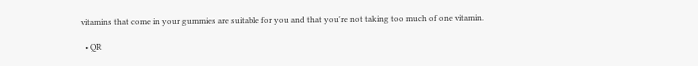vitamins that come in your gummies are suitable for you and that you're not taking too much of one vitamin.

  • QR